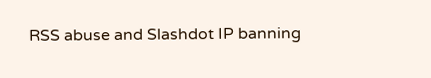RSS abuse and Slashdot IP banning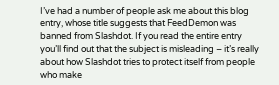I’ve had a number of people ask me about this blog entry, whose title suggests that FeedDemon was banned from Slashdot. If you read the entire entry you’ll find out that the subject is misleading – it’s really about how Slashdot tries to protect itself from people who make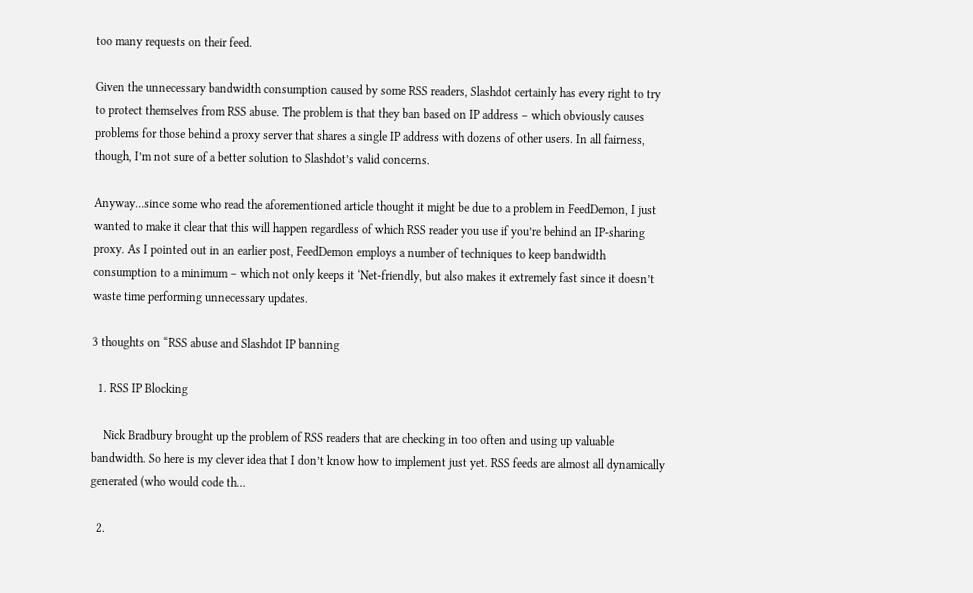too many requests on their feed.

Given the unnecessary bandwidth consumption caused by some RSS readers, Slashdot certainly has every right to try to protect themselves from RSS abuse. The problem is that they ban based on IP address – which obviously causes problems for those behind a proxy server that shares a single IP address with dozens of other users. In all fairness, though, I’m not sure of a better solution to Slashdot’s valid concerns.

Anyway…since some who read the aforementioned article thought it might be due to a problem in FeedDemon, I just wanted to make it clear that this will happen regardless of which RSS reader you use if you’re behind an IP-sharing proxy. As I pointed out in an earlier post, FeedDemon employs a number of techniques to keep bandwidth consumption to a minimum – which not only keeps it ‘Net-friendly, but also makes it extremely fast since it doesn’t waste time performing unnecessary updates.

3 thoughts on “RSS abuse and Slashdot IP banning

  1. RSS IP Blocking

    Nick Bradbury brought up the problem of RSS readers that are checking in too often and using up valuable bandwidth. So here is my clever idea that I don’t know how to implement just yet. RSS feeds are almost all dynamically generated (who would code th…

  2.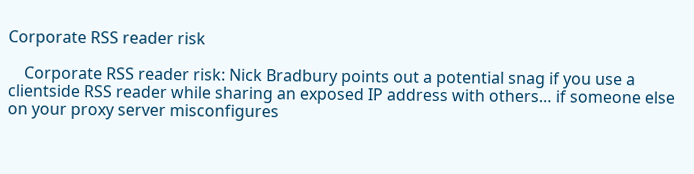Corporate RSS reader risk

    Corporate RSS reader risk: Nick Bradbury points out a potential snag if you use a clientside RSS reader while sharing an exposed IP address with others… if someone else on your proxy server misconfigures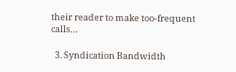their reader to make too-frequent calls…

  3. Syndication Bandwidth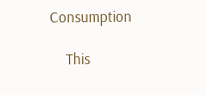Consumption

    This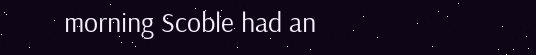morning Scoble had an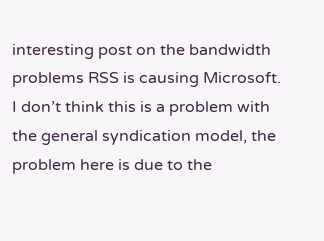interesting post on the bandwidth problems RSS is causing Microsoft. I don’t think this is a problem with the general syndication model, the problem here is due to the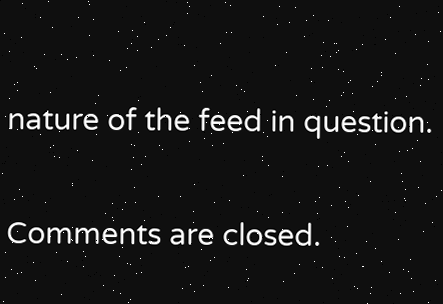nature of the feed in question.

Comments are closed.